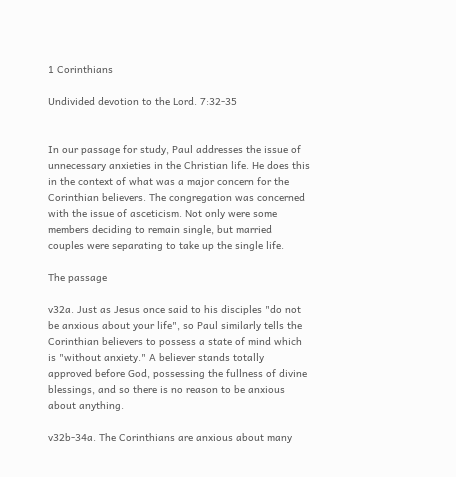1 Corinthians

Undivided devotion to the Lord. 7:32-35


In our passage for study, Paul addresses the issue of unnecessary anxieties in the Christian life. He does this in the context of what was a major concern for the Corinthian believers. The congregation was concerned with the issue of asceticism. Not only were some members deciding to remain single, but married couples were separating to take up the single life.

The passage

v32a. Just as Jesus once said to his disciples "do not be anxious about your life", so Paul similarly tells the Corinthian believers to possess a state of mind which is "without anxiety." A believer stands totally approved before God, possessing the fullness of divine blessings, and so there is no reason to be anxious about anything.

v32b-34a. The Corinthians are anxious about many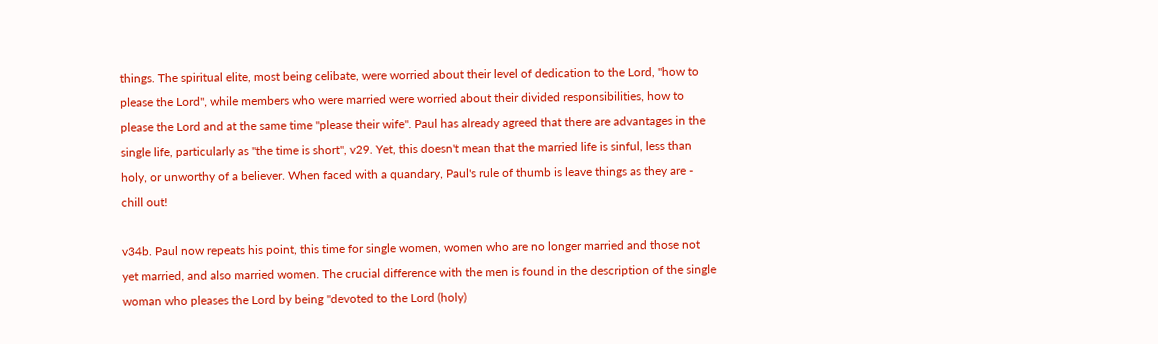things. The spiritual elite, most being celibate, were worried about their level of dedication to the Lord, "how to please the Lord", while members who were married were worried about their divided responsibilities, how to please the Lord and at the same time "please their wife". Paul has already agreed that there are advantages in the single life, particularly as "the time is short", v29. Yet, this doesn't mean that the married life is sinful, less than holy, or unworthy of a believer. When faced with a quandary, Paul's rule of thumb is leave things as they are - chill out!

v34b. Paul now repeats his point, this time for single women, women who are no longer married and those not yet married, and also married women. The crucial difference with the men is found in the description of the single woman who pleases the Lord by being "devoted to the Lord (holy)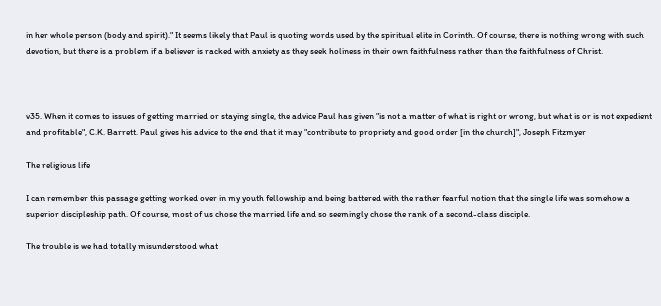in her whole person (body and spirit)." It seems likely that Paul is quoting words used by the spiritual elite in Corinth. Of course, there is nothing wrong with such devotion, but there is a problem if a believer is racked with anxiety as they seek holiness in their own faithfulness rather than the faithfulness of Christ.



v35. When it comes to issues of getting married or staying single, the advice Paul has given "is not a matter of what is right or wrong, but what is or is not expedient and profitable", C.K. Barrett. Paul gives his advice to the end that it may "contribute to propriety and good order [in the church]", Joseph Fitzmyer

The religious life

I can remember this passage getting worked over in my youth fellowship and being battered with the rather fearful notion that the single life was somehow a superior discipleship path. Of course, most of us chose the married life and so seemingly chose the rank of a second-class disciple.

The trouble is we had totally misunderstood what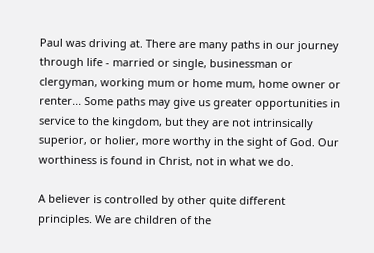Paul was driving at. There are many paths in our journey through life - married or single, businessman or clergyman, working mum or home mum, home owner or renter... Some paths may give us greater opportunities in service to the kingdom, but they are not intrinsically superior, or holier, more worthy in the sight of God. Our worthiness is found in Christ, not in what we do.

A believer is controlled by other quite different principles. We are children of the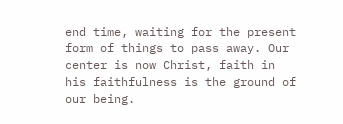end time, waiting for the present form of things to pass away. Our center is now Christ, faith in his faithfulness is the ground of our being.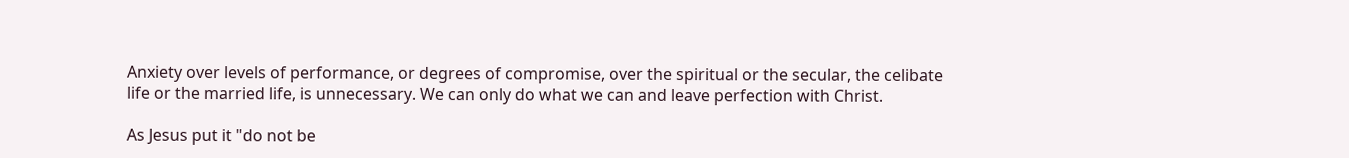Anxiety over levels of performance, or degrees of compromise, over the spiritual or the secular, the celibate life or the married life, is unnecessary. We can only do what we can and leave perfection with Christ.

As Jesus put it "do not be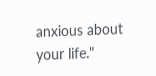anxious about your life."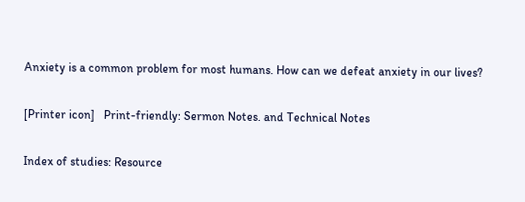Anxiety is a common problem for most humans. How can we defeat anxiety in our lives?

[Printer icon]   Print-friendly: Sermon Notes. and Technical Notes

Index of studies: Resource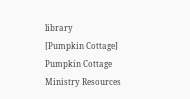library
[Pumpkin Cottage]
Pumpkin Cottage Ministry Resources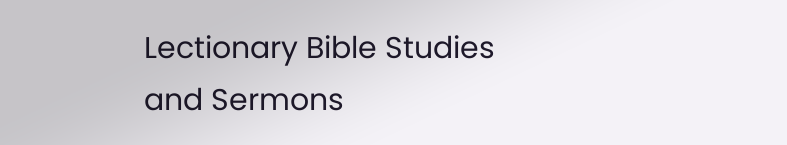Lectionary Bible Studies and Sermons